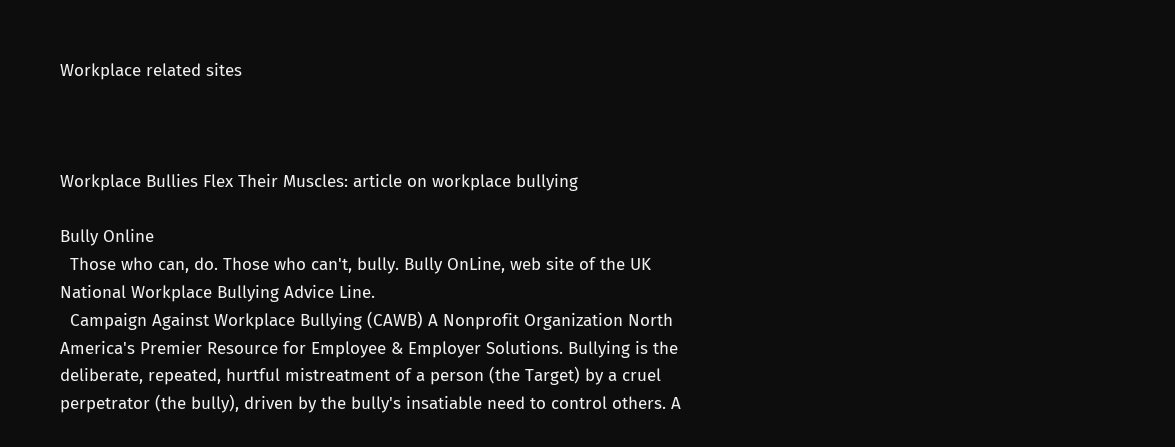Workplace related sites



Workplace Bullies Flex Their Muscles: article on workplace bullying

Bully Online
  Those who can, do. Those who can't, bully. Bully OnLine, web site of the UK National Workplace Bullying Advice Line.
  Campaign Against Workplace Bullying (CAWB) A Nonprofit Organization North America's Premier Resource for Employee & Employer Solutions. Bullying is the deliberate, repeated, hurtful mistreatment of a person (the Target) by a cruel perpetrator (the bully), driven by the bully's insatiable need to control others. A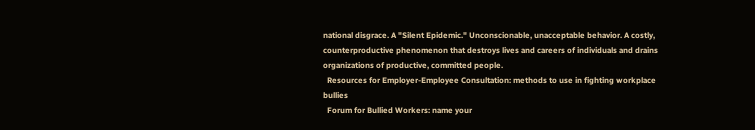national disgrace. A "Silent Epidemic." Unconscionable, unacceptable behavior. A costly, counterproductive phenomenon that destroys lives and careers of individuals and drains organizations of productive, committed people.
  Resources for Employer-Employee Consultation: methods to use in fighting workplace bullies
  Forum for Bullied Workers: name your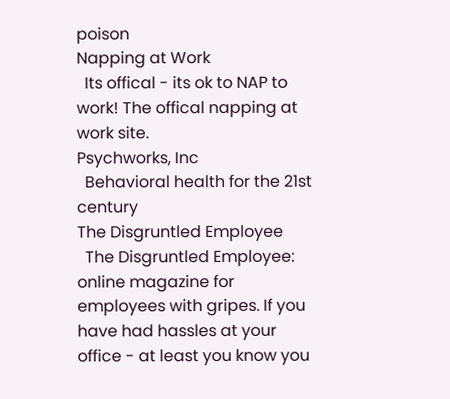poison
Napping at Work
  Its offical - its ok to NAP to work! The offical napping at work site.
Psychworks, Inc
  Behavioral health for the 21st century
The Disgruntled Employee
  The Disgruntled Employee: online magazine for employees with gripes. If you have had hassles at your office - at least you know you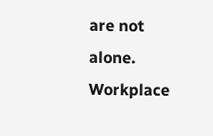are not alone.
Workplace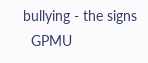bullying - the signs
  GPMU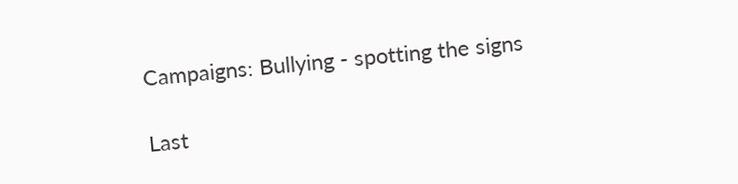Campaigns: Bullying - spotting the signs

Last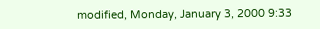modified, Monday, January 3, 2000 9:33